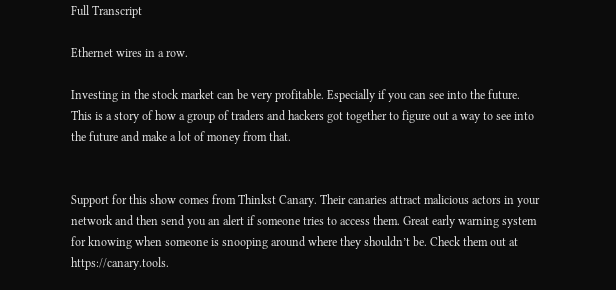Full Transcript

Ethernet wires in a row.

Investing in the stock market can be very profitable. Especially if you can see into the future. This is a story of how a group of traders and hackers got together to figure out a way to see into the future and make a lot of money from that.


Support for this show comes from Thinkst Canary. Their canaries attract malicious actors in your network and then send you an alert if someone tries to access them. Great early warning system for knowing when someone is snooping around where they shouldn’t be. Check them out at https://canary.tools.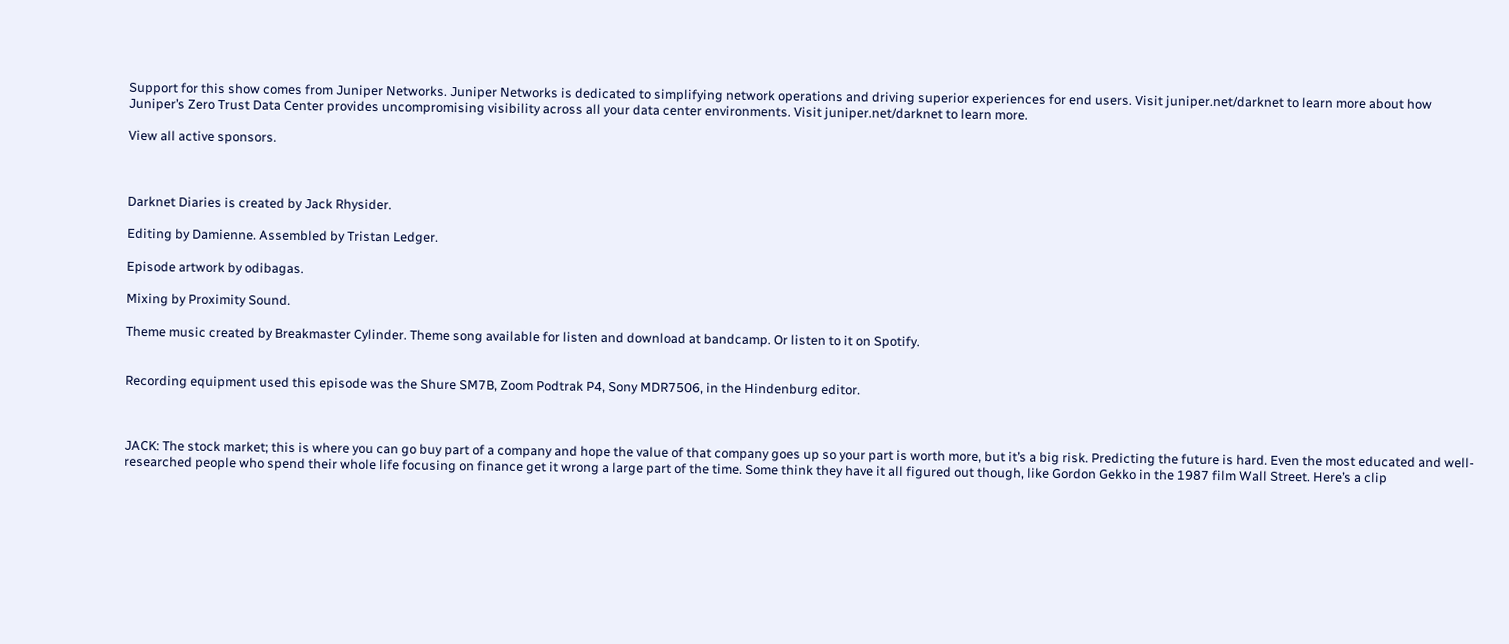Support for this show comes from Juniper Networks. Juniper Networks is dedicated to simplifying network operations and driving superior experiences for end users. Visit juniper.net/darknet to learn more about how Juniper’s Zero Trust Data Center provides uncompromising visibility across all your data center environments. Visit juniper.net/darknet to learn more.

View all active sponsors.



Darknet Diaries is created by Jack Rhysider.

Editing by Damienne. Assembled by Tristan Ledger.

Episode artwork by odibagas.

Mixing by Proximity Sound.

Theme music created by Breakmaster Cylinder. Theme song available for listen and download at bandcamp. Or listen to it on Spotify.


Recording equipment used this episode was the Shure SM7B, Zoom Podtrak P4, Sony MDR7506, in the Hindenburg editor.



JACK: The stock market; this is where you can go buy part of a company and hope the value of that company goes up so your part is worth more, but it’s a big risk. Predicting the future is hard. Even the most educated and well-researched people who spend their whole life focusing on finance get it wrong a large part of the time. Some think they have it all figured out though, like Gordon Gekko in the 1987 film Wall Street. Here’s a clip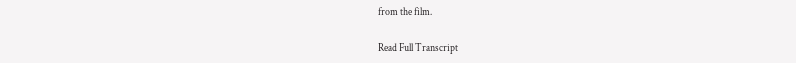from the film.

Read Full Transcript